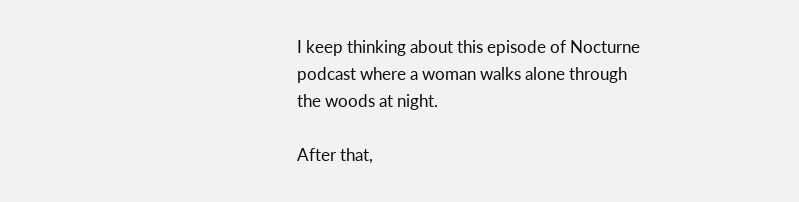I keep thinking about this episode of Nocturne podcast where a woman walks alone through the woods at night.

After that,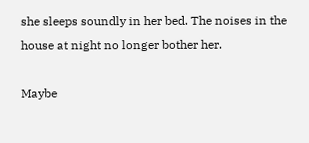she sleeps soundly in her bed. The noises in the house at night no longer bother her.

Maybe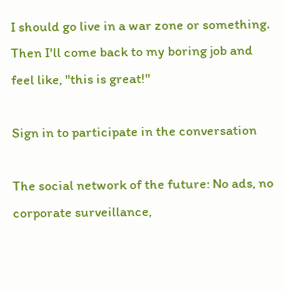I should go live in a war zone or something. Then I'll come back to my boring job and feel like, "this is great!"

Sign in to participate in the conversation

The social network of the future: No ads, no corporate surveillance,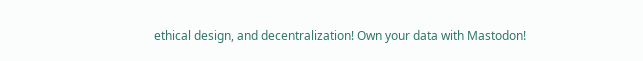ethical design, and decentralization! Own your data with Mastodon!